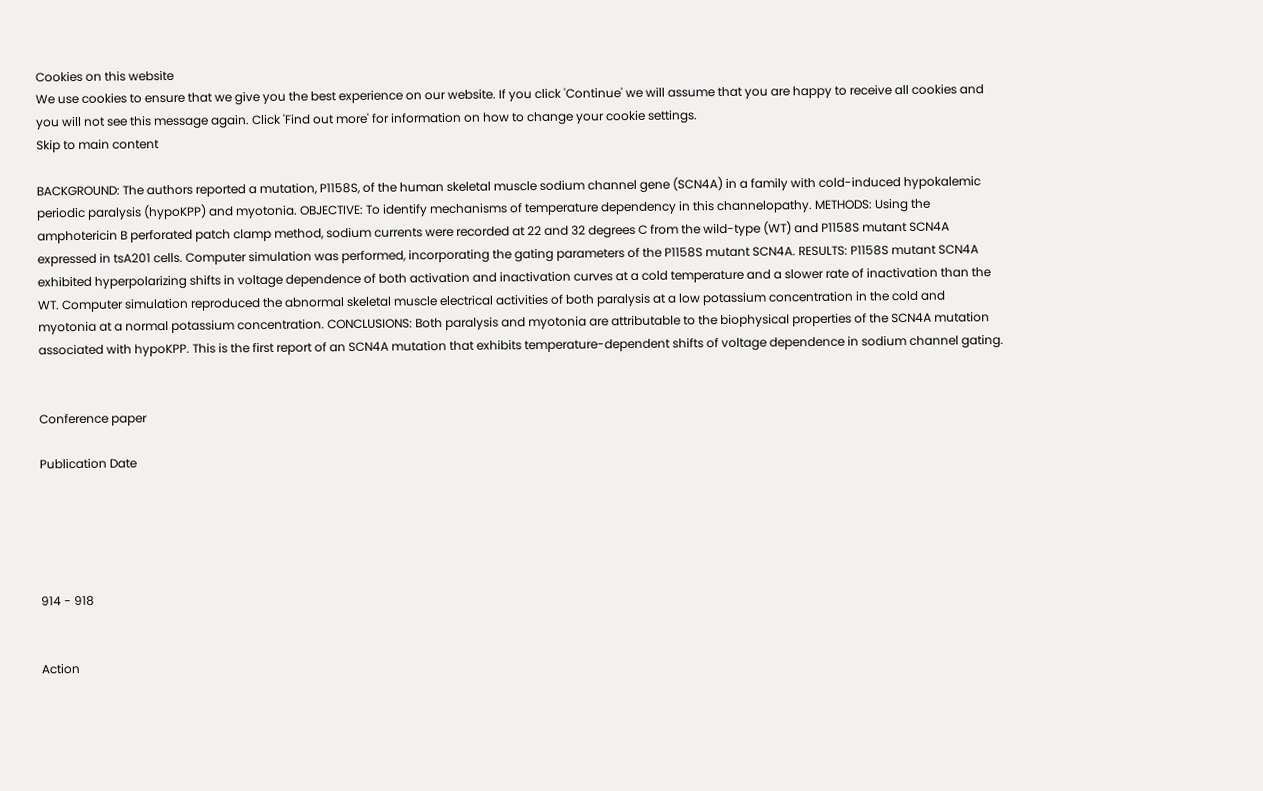Cookies on this website
We use cookies to ensure that we give you the best experience on our website. If you click 'Continue' we will assume that you are happy to receive all cookies and you will not see this message again. Click 'Find out more' for information on how to change your cookie settings.
Skip to main content

BACKGROUND: The authors reported a mutation, P1158S, of the human skeletal muscle sodium channel gene (SCN4A) in a family with cold-induced hypokalemic periodic paralysis (hypoKPP) and myotonia. OBJECTIVE: To identify mechanisms of temperature dependency in this channelopathy. METHODS: Using the amphotericin B perforated patch clamp method, sodium currents were recorded at 22 and 32 degrees C from the wild-type (WT) and P1158S mutant SCN4A expressed in tsA201 cells. Computer simulation was performed, incorporating the gating parameters of the P1158S mutant SCN4A. RESULTS: P1158S mutant SCN4A exhibited hyperpolarizing shifts in voltage dependence of both activation and inactivation curves at a cold temperature and a slower rate of inactivation than the WT. Computer simulation reproduced the abnormal skeletal muscle electrical activities of both paralysis at a low potassium concentration in the cold and myotonia at a normal potassium concentration. CONCLUSIONS: Both paralysis and myotonia are attributable to the biophysical properties of the SCN4A mutation associated with hypoKPP. This is the first report of an SCN4A mutation that exhibits temperature-dependent shifts of voltage dependence in sodium channel gating.


Conference paper

Publication Date





914 - 918


Action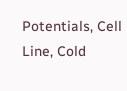Potentials, Cell Line, Cold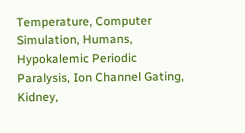Temperature, Computer Simulation, Humans, Hypokalemic Periodic Paralysis, Ion Channel Gating, Kidney,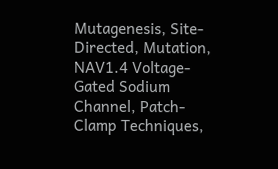Mutagenesis, Site-Directed, Mutation, NAV1.4 Voltage-Gated Sodium Channel, Patch-Clamp Techniques,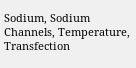Sodium, Sodium Channels, Temperature, Transfection